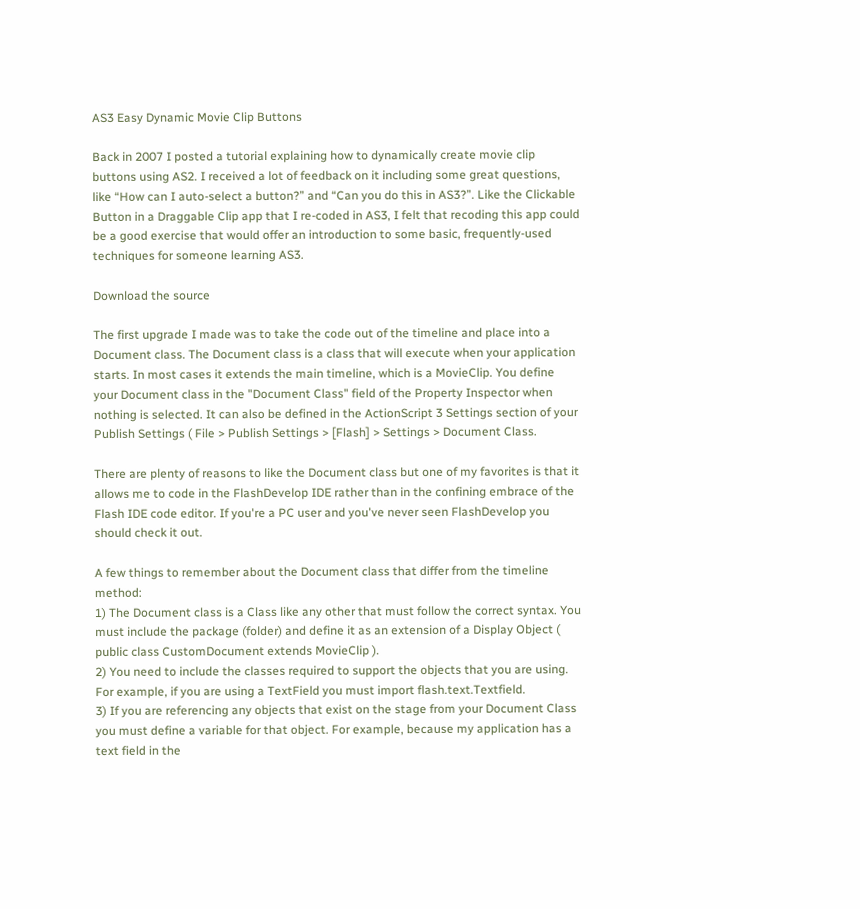AS3 Easy Dynamic Movie Clip Buttons

Back in 2007 I posted a tutorial explaining how to dynamically create movie clip buttons using AS2. I received a lot of feedback on it including some great questions, like “How can I auto-select a button?” and “Can you do this in AS3?”. Like the Clickable Button in a Draggable Clip app that I re-coded in AS3, I felt that recoding this app could be a good exercise that would offer an introduction to some basic, frequently-used techniques for someone learning AS3.

Download the source

The first upgrade I made was to take the code out of the timeline and place into a Document class. The Document class is a class that will execute when your application starts. In most cases it extends the main timeline, which is a MovieClip. You define your Document class in the "Document Class" field of the Property Inspector when nothing is selected. It can also be defined in the ActionScript 3 Settings section of your Publish Settings ( File > Publish Settings > [Flash] > Settings > Document Class.

There are plenty of reasons to like the Document class but one of my favorites is that it allows me to code in the FlashDevelop IDE rather than in the confining embrace of the Flash IDE code editor. If you're a PC user and you've never seen FlashDevelop you should check it out.

A few things to remember about the Document class that differ from the timeline method:
1) The Document class is a Class like any other that must follow the correct syntax. You must include the package (folder) and define it as an extension of a Display Object ( public class CustomDocument extends MovieClip ).
2) You need to include the classes required to support the objects that you are using. For example, if you are using a TextField you must import flash.text.Textfield.
3) If you are referencing any objects that exist on the stage from your Document Class you must define a variable for that object. For example, because my application has a text field in the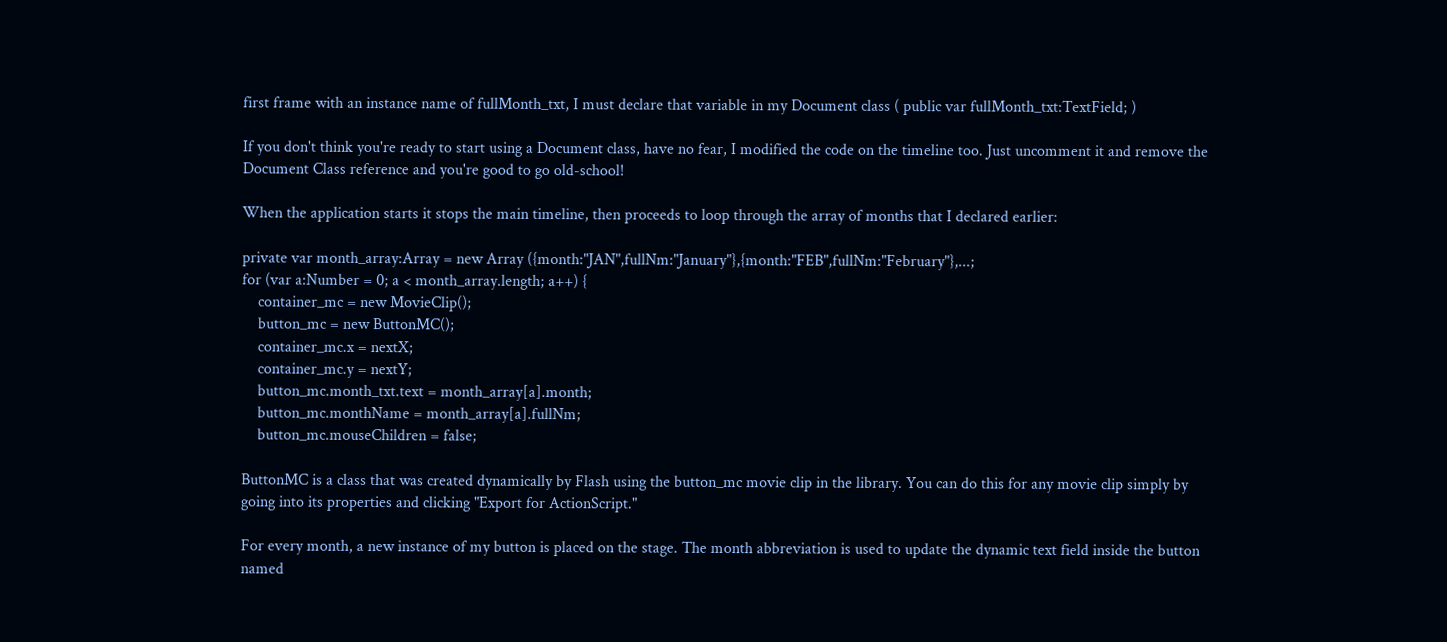first frame with an instance name of fullMonth_txt, I must declare that variable in my Document class ( public var fullMonth_txt:TextField; )

If you don't think you're ready to start using a Document class, have no fear, I modified the code on the timeline too. Just uncomment it and remove the Document Class reference and you're good to go old-school!

When the application starts it stops the main timeline, then proceeds to loop through the array of months that I declared earlier:

private var month_array:Array = new Array ({month:"JAN",fullNm:"January"},{month:"FEB",fullNm:"February"},...;
for (var a:Number = 0; a < month_array.length; a++) {
    container_mc = new MovieClip();
    button_mc = new ButtonMC();
    container_mc.x = nextX;
    container_mc.y = nextY;
    button_mc.month_txt.text = month_array[a].month;
    button_mc.monthName = month_array[a].fullNm;
    button_mc.mouseChildren = false;

ButtonMC is a class that was created dynamically by Flash using the button_mc movie clip in the library. You can do this for any movie clip simply by going into its properties and clicking "Export for ActionScript."

For every month, a new instance of my button is placed on the stage. The month abbreviation is used to update the dynamic text field inside the button named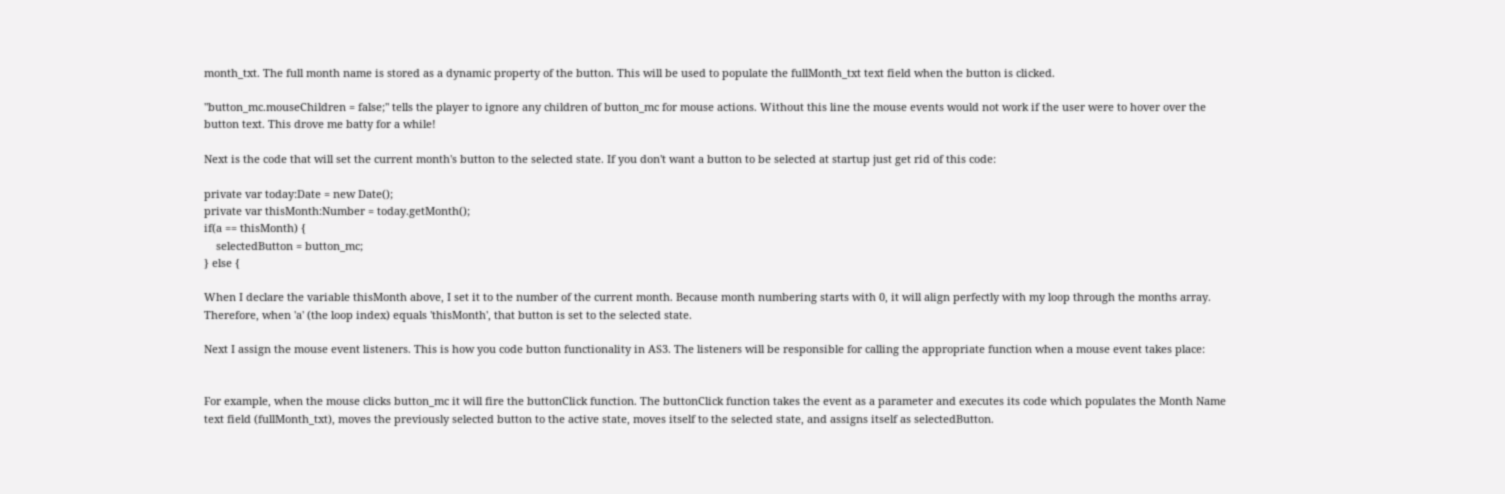month_txt. The full month name is stored as a dynamic property of the button. This will be used to populate the fullMonth_txt text field when the button is clicked.

"button_mc.mouseChildren = false;" tells the player to ignore any children of button_mc for mouse actions. Without this line the mouse events would not work if the user were to hover over the button text. This drove me batty for a while!

Next is the code that will set the current month's button to the selected state. If you don't want a button to be selected at startup just get rid of this code:

private var today:Date = new Date();
private var thisMonth:Number = today.getMonth();
if(a == thisMonth) {
    selectedButton = button_mc;
} else {

When I declare the variable thisMonth above, I set it to the number of the current month. Because month numbering starts with 0, it will align perfectly with my loop through the months array. Therefore, when 'a' (the loop index) equals 'thisMonth', that button is set to the selected state.

Next I assign the mouse event listeners. This is how you code button functionality in AS3. The listeners will be responsible for calling the appropriate function when a mouse event takes place:


For example, when the mouse clicks button_mc it will fire the buttonClick function. The buttonClick function takes the event as a parameter and executes its code which populates the Month Name text field (fullMonth_txt), moves the previously selected button to the active state, moves itself to the selected state, and assigns itself as selectedButton.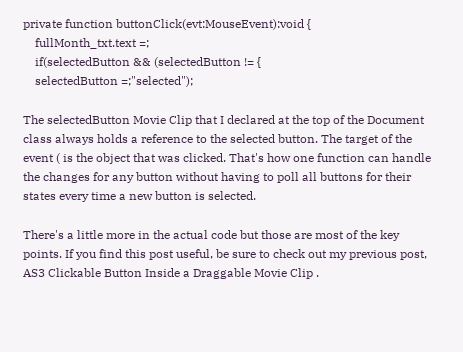private function buttonClick(evt:MouseEvent):void {
    fullMonth_txt.text =;
    if(selectedButton && (selectedButton != {
    selectedButton =;"selected");

The selectedButton Movie Clip that I declared at the top of the Document class always holds a reference to the selected button. The target of the event ( is the object that was clicked. That's how one function can handle the changes for any button without having to poll all buttons for their states every time a new button is selected.

There's a little more in the actual code but those are most of the key points. If you find this post useful, be sure to check out my previous post, AS3 Clickable Button Inside a Draggable Movie Clip .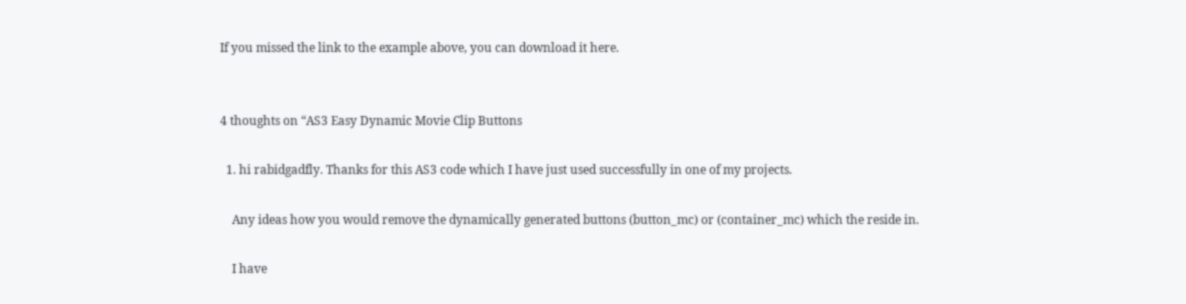If you missed the link to the example above, you can download it here.


4 thoughts on “AS3 Easy Dynamic Movie Clip Buttons

  1. hi rabidgadfly. Thanks for this AS3 code which I have just used successfully in one of my projects.

    Any ideas how you would remove the dynamically generated buttons (button_mc) or (container_mc) which the reside in.

    I have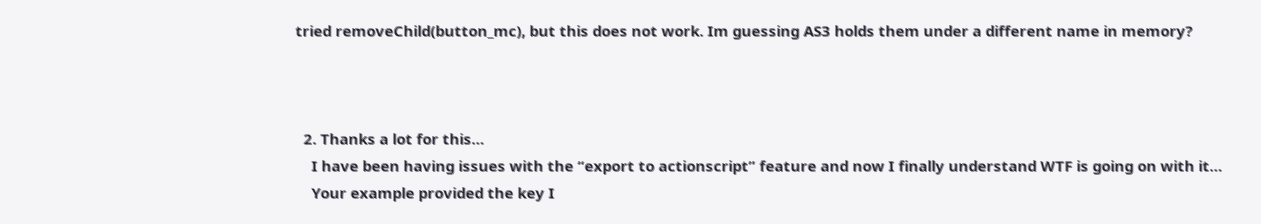tried removeChild(button_mc), but this does not work. Im guessing AS3 holds them under a different name in memory?



  2. Thanks a lot for this…
    I have been having issues with the “export to actionscript” feature and now I finally understand WTF is going on with it…
    Your example provided the key I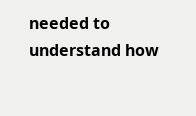needed to understand how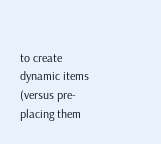to create dynamic items (versus pre-placing them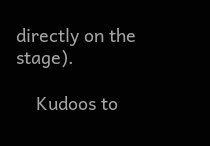directly on the stage).

    Kudoos to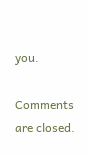you.

Comments are closed.